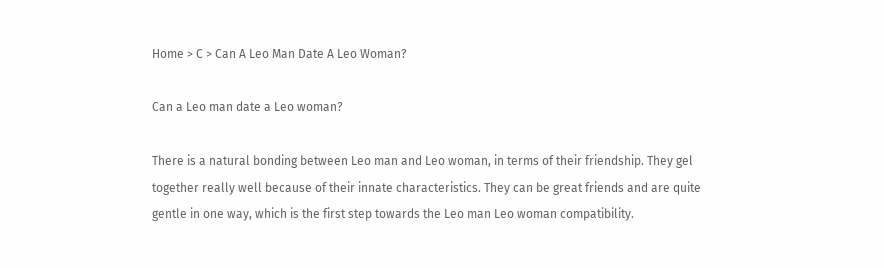Home > C > Can A Leo Man Date A Leo Woman?

Can a Leo man date a Leo woman?

There is a natural bonding between Leo man and Leo woman, in terms of their friendship. They gel together really well because of their innate characteristics. They can be great friends and are quite gentle in one way, which is the first step towards the Leo man Leo woman compatibility.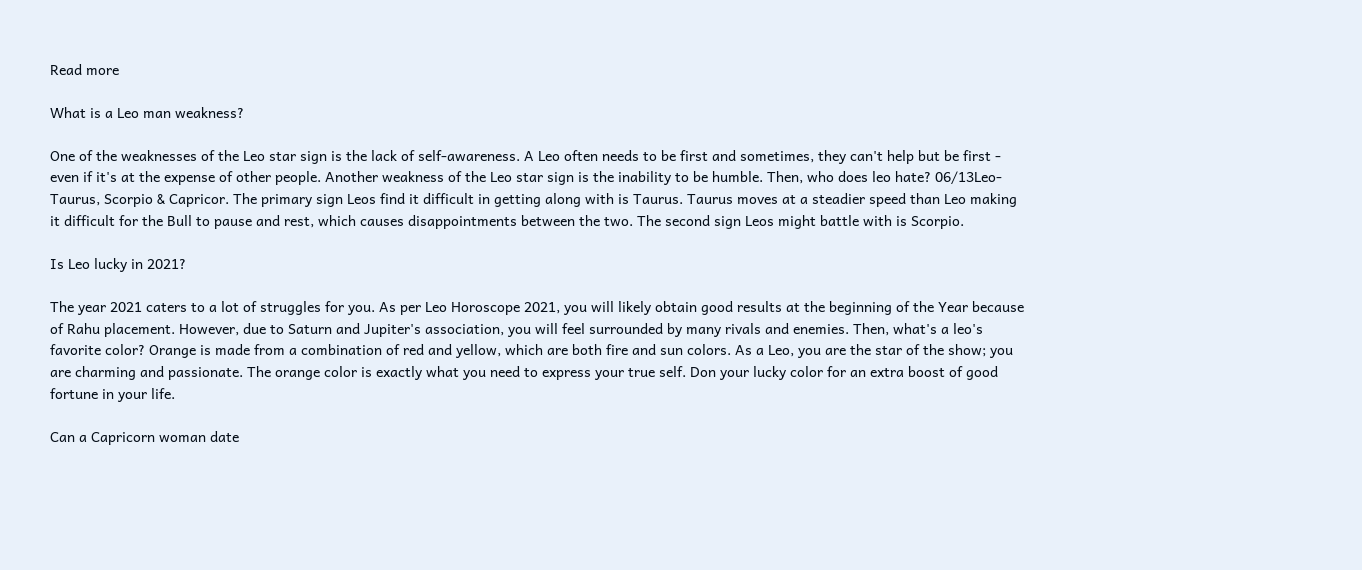Read more

What is a Leo man weakness?

One of the weaknesses of the Leo star sign is the lack of self-awareness. A Leo often needs to be first and sometimes, they can't help but be first - even if it's at the expense of other people. Another weakness of the Leo star sign is the inability to be humble. Then, who does leo hate? 06/13Leo- Taurus, Scorpio & Capricor. The primary sign Leos find it difficult in getting along with is Taurus. Taurus moves at a steadier speed than Leo making it difficult for the Bull to pause and rest, which causes disappointments between the two. The second sign Leos might battle with is Scorpio.

Is Leo lucky in 2021?

The year 2021 caters to a lot of struggles for you. As per Leo Horoscope 2021, you will likely obtain good results at the beginning of the Year because of Rahu placement. However, due to Saturn and Jupiter's association, you will feel surrounded by many rivals and enemies. Then, what's a leo's favorite color? Orange is made from a combination of red and yellow, which are both fire and sun colors. As a Leo, you are the star of the show; you are charming and passionate. The orange color is exactly what you need to express your true self. Don your lucky color for an extra boost of good fortune in your life.

Can a Capricorn woman date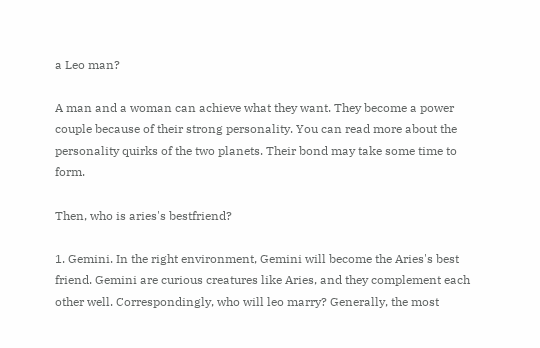a Leo man?

A man and a woman can achieve what they want. They become a power couple because of their strong personality. You can read more about the personality quirks of the two planets. Their bond may take some time to form.

Then, who is aries's bestfriend?

1. Gemini. In the right environment, Gemini will become the Aries's best friend. Gemini are curious creatures like Aries, and they complement each other well. Correspondingly, who will leo marry? Generally, the most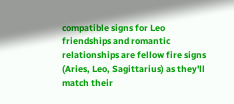compatible signs for Leo friendships and romantic relationships are fellow fire signs (Aries, Leo, Sagittarius) as they'll match their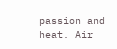passion and heat. Air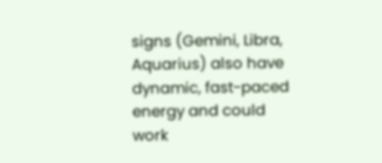signs (Gemini, Libra, Aquarius) also have dynamic, fast-paced energy and could work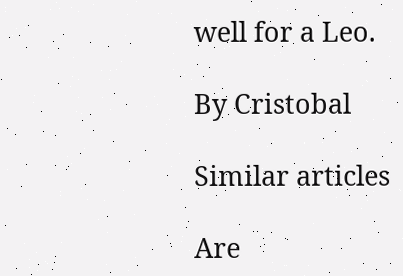well for a Leo.

By Cristobal

Similar articles

Are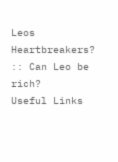Leos Heartbreakers? :: Can Leo be rich?
Useful Links